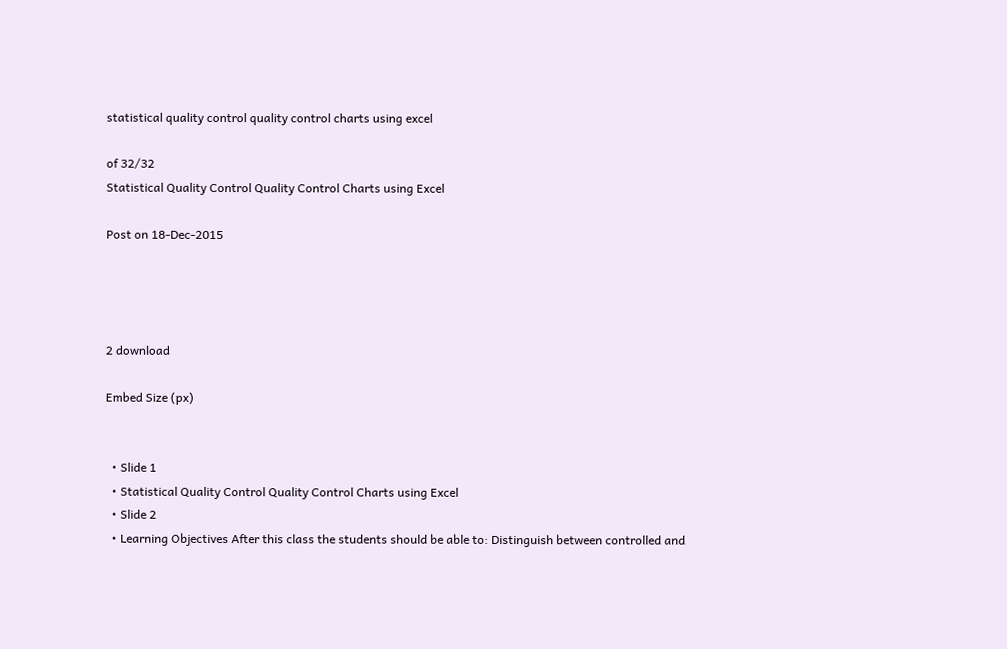statistical quality control quality control charts using excel

of 32/32
Statistical Quality Control Quality Control Charts using Excel

Post on 18-Dec-2015




2 download

Embed Size (px)


  • Slide 1
  • Statistical Quality Control Quality Control Charts using Excel
  • Slide 2
  • Learning Objectives After this class the students should be able to: Distinguish between controlled and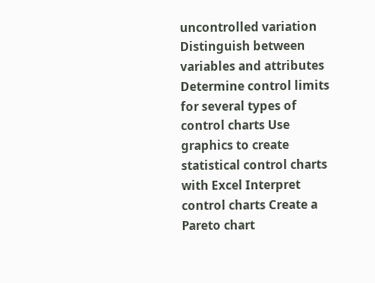uncontrolled variation Distinguish between variables and attributes Determine control limits for several types of control charts Use graphics to create statistical control charts with Excel Interpret control charts Create a Pareto chart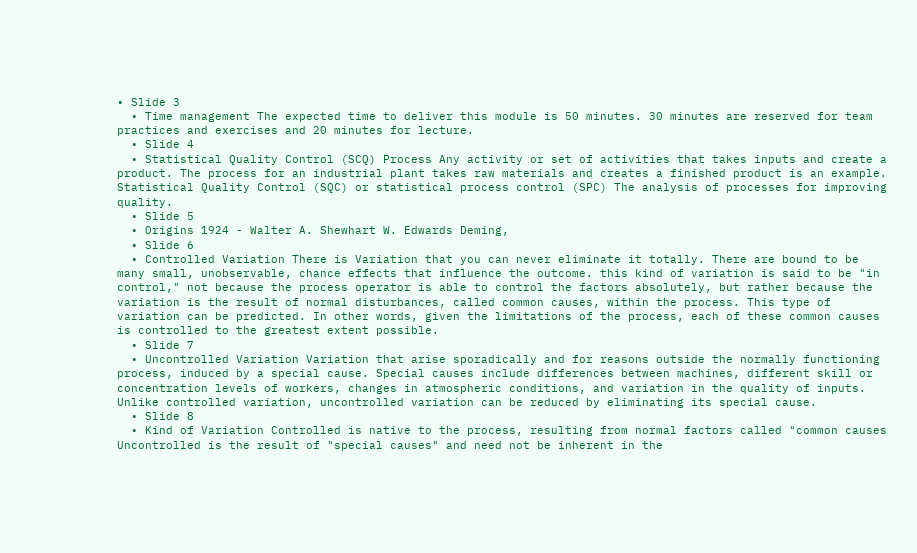• Slide 3
  • Time management The expected time to deliver this module is 50 minutes. 30 minutes are reserved for team practices and exercises and 20 minutes for lecture.
  • Slide 4
  • Statistical Quality Control (SCQ) Process Any activity or set of activities that takes inputs and create a product. The process for an industrial plant takes raw materials and creates a finished product is an example. Statistical Quality Control (SQC) or statistical process control (SPC) The analysis of processes for improving quality.
  • Slide 5
  • Origins 1924 - Walter A. Shewhart W. Edwards Deming,
  • Slide 6
  • Controlled Variation There is Variation that you can never eliminate it totally. There are bound to be many small, unobservable, chance effects that influence the outcome. this kind of variation is said to be "in control," not because the process operator is able to control the factors absolutely, but rather because the variation is the result of normal disturbances, called common causes, within the process. This type of variation can be predicted. In other words, given the limitations of the process, each of these common causes is controlled to the greatest extent possible.
  • Slide 7
  • Uncontrolled Variation Variation that arise sporadically and for reasons outside the normally functioning process, induced by a special cause. Special causes include differences between machines, different skill or concentration levels of workers, changes in atmospheric conditions, and variation in the quality of inputs. Unlike controlled variation, uncontrolled variation can be reduced by eliminating its special cause.
  • Slide 8
  • Kind of Variation Controlled is native to the process, resulting from normal factors called "common causes Uncontrolled is the result of "special causes" and need not be inherent in the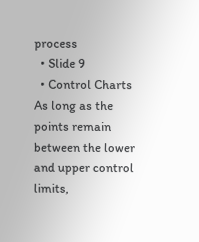process
  • Slide 9
  • Control Charts As long as the points remain between the lower and upper control limits,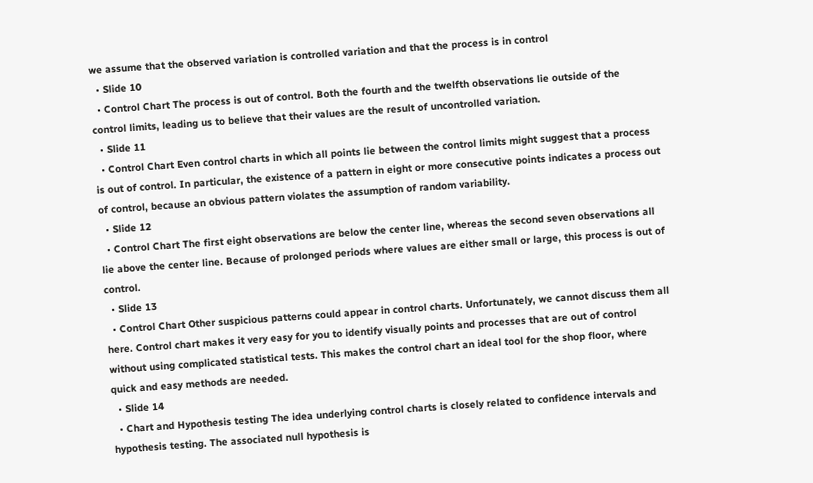we assume that the observed variation is controlled variation and that the process is in control
  • Slide 10
  • Control Chart The process is out of control. Both the fourth and the twelfth observations lie outside of the control limits, leading us to believe that their values are the result of uncontrolled variation.
  • Slide 11
  • Control Chart Even control charts in which all points lie between the control limits might suggest that a process is out of control. In particular, the existence of a pattern in eight or more consecutive points indicates a process out of control, because an obvious pattern violates the assumption of random variability.
  • Slide 12
  • Control Chart The first eight observations are below the center line, whereas the second seven observations all lie above the center line. Because of prolonged periods where values are either small or large, this process is out of control.
  • Slide 13
  • Control Chart Other suspicious patterns could appear in control charts. Unfortunately, we cannot discuss them all here. Control chart makes it very easy for you to identify visually points and processes that are out of control without using complicated statistical tests. This makes the control chart an ideal tool for the shop floor, where quick and easy methods are needed.
  • Slide 14
  • Chart and Hypothesis testing The idea underlying control charts is closely related to confidence intervals and hypothesis testing. The associated null hypothesis is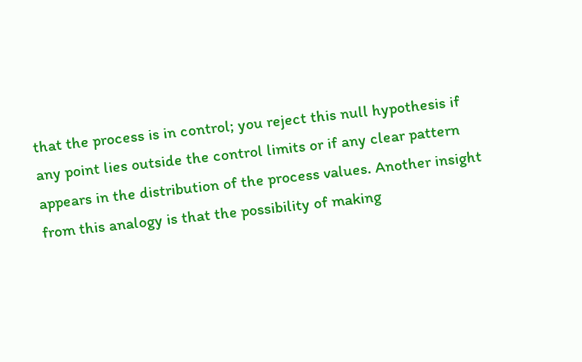that the process is in control; you reject this null hypothesis if any point lies outside the control limits or if any clear pattern appears in the distribution of the process values. Another insight from this analogy is that the possibility of making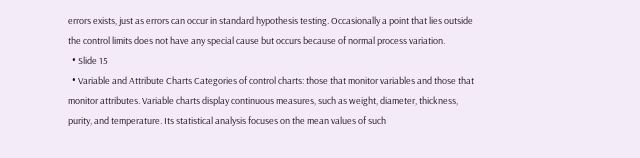errors exists, just as errors can occur in standard hypothesis testing. Occasionally a point that lies outside the control limits does not have any special cause but occurs because of normal process variation.
  • Slide 15
  • Variable and Attribute Charts Categories of control charts: those that monitor variables and those that monitor attributes. Variable charts display continuous measures, such as weight, diameter, thickness, purity, and temperature. Its statistical analysis focuses on the mean values of such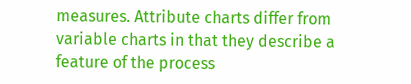measures. Attribute charts differ from variable charts in that they describe a feature of the process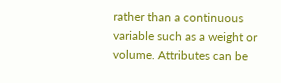rather than a continuous variable such as a weight or volume. Attributes can be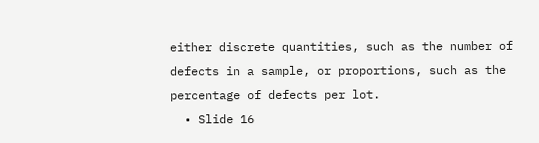either discrete quantities, such as the number of defects in a sample, or proportions, such as the percentage of defects per lot.
  • Slide 16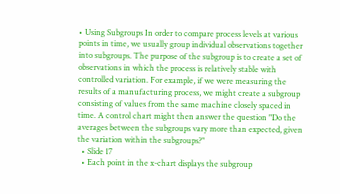• Using Subgroups In order to compare process levels at various points in time, we usually group individual observations together into subgroups. The purpose of the subgroup is to create a set of observations in which the process is relatively stable with controlled variation. For example, if we were measuring the results of a manufacturing process, we might create a subgroup consisting of values from the same machine closely spaced in time. A control chart might then answer the question "Do the averages between the subgroups vary more than expected, given the variation within the subgroups?"
  • Slide 17
  • Each point in the x-chart displays the subgroup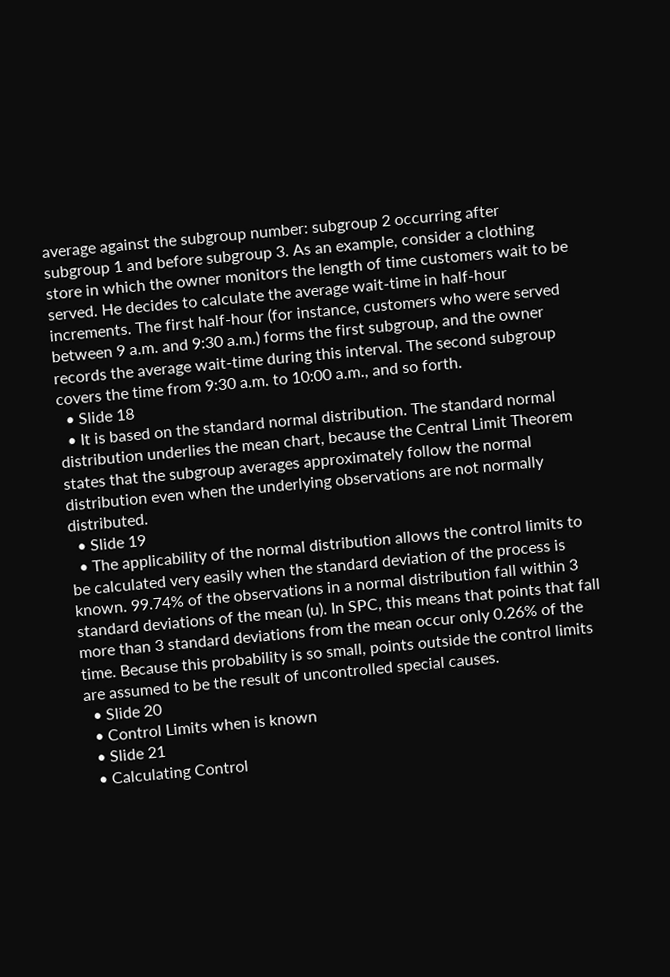average against the subgroup number: subgroup 2 occurring after subgroup 1 and before subgroup 3. As an example, consider a clothing store in which the owner monitors the length of time customers wait to be served. He decides to calculate the average wait-time in half-hour increments. The first half-hour (for instance, customers who were served between 9 a.m. and 9:30 a.m.) forms the first subgroup, and the owner records the average wait-time during this interval. The second subgroup covers the time from 9:30 a.m. to 10:00 a.m., and so forth.
  • Slide 18
  • It is based on the standard normal distribution. The standard normal distribution underlies the mean chart, because the Central Limit Theorem states that the subgroup averages approximately follow the normal distribution even when the underlying observations are not normally distributed.
  • Slide 19
  • The applicability of the normal distribution allows the control limits to be calculated very easily when the standard deviation of the process is known. 99.74% of the observations in a normal distribution fall within 3 standard deviations of the mean (u). In SPC, this means that points that fall more than 3 standard deviations from the mean occur only 0.26% of the time. Because this probability is so small, points outside the control limits are assumed to be the result of uncontrolled special causes.
  • Slide 20
  • Control Limits when is known
  • Slide 21
  • Calculating Control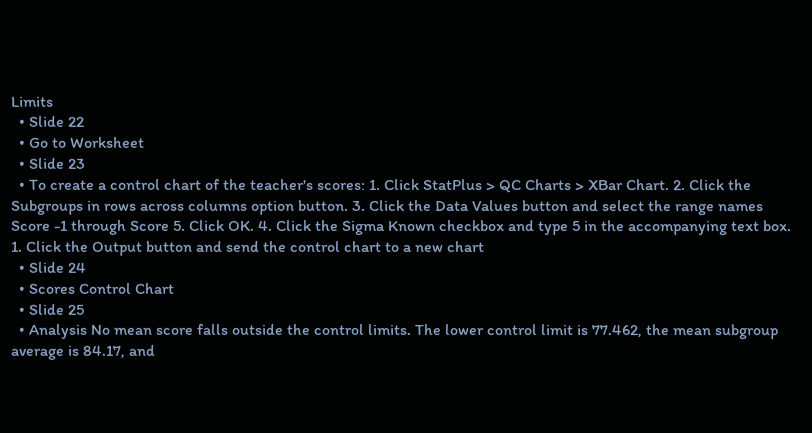Limits
  • Slide 22
  • Go to Worksheet
  • Slide 23
  • To create a control chart of the teacher's scores: 1. Click StatPlus > QC Charts > XBar Chart. 2. Click the Subgroups in rows across columns option button. 3. Click the Data Values button and select the range names Score -1 through Score 5. Click OK. 4. Click the Sigma Known checkbox and type 5 in the accompanying text box. 1. Click the Output button and send the control chart to a new chart
  • Slide 24
  • Scores Control Chart
  • Slide 25
  • Analysis No mean score falls outside the control limits. The lower control limit is 77.462, the mean subgroup average is 84.17, and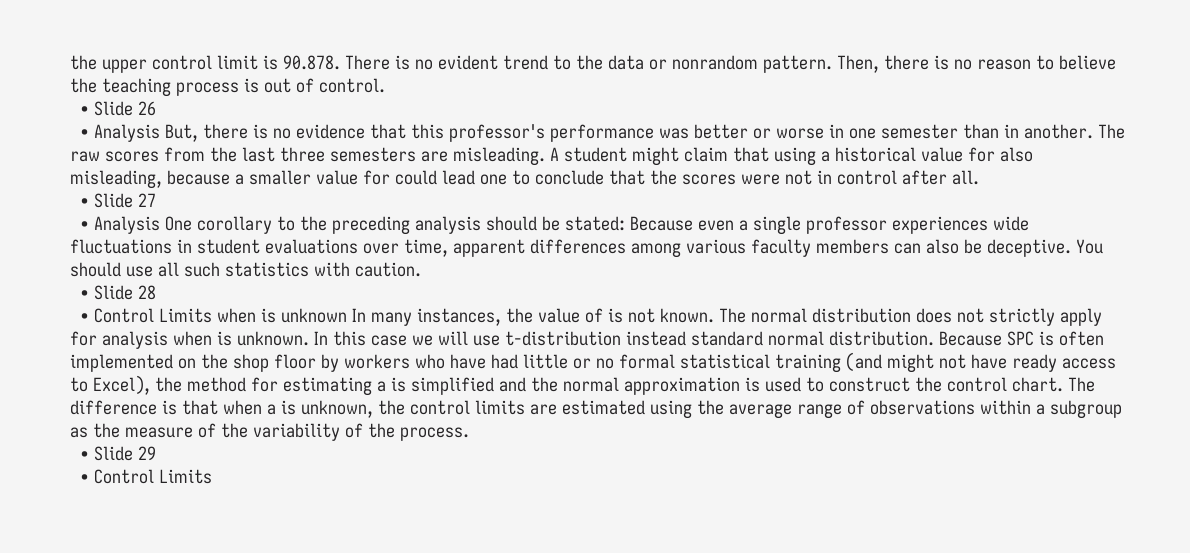the upper control limit is 90.878. There is no evident trend to the data or nonrandom pattern. Then, there is no reason to believe the teaching process is out of control.
  • Slide 26
  • Analysis But, there is no evidence that this professor's performance was better or worse in one semester than in another. The raw scores from the last three semesters are misleading. A student might claim that using a historical value for also misleading, because a smaller value for could lead one to conclude that the scores were not in control after all.
  • Slide 27
  • Analysis One corollary to the preceding analysis should be stated: Because even a single professor experiences wide fluctuations in student evaluations over time, apparent differences among various faculty members can also be deceptive. You should use all such statistics with caution.
  • Slide 28
  • Control Limits when is unknown In many instances, the value of is not known. The normal distribution does not strictly apply for analysis when is unknown. In this case we will use t-distribution instead standard normal distribution. Because SPC is often implemented on the shop floor by workers who have had little or no formal statistical training (and might not have ready access to Excel), the method for estimating a is simplified and the normal approximation is used to construct the control chart. The difference is that when a is unknown, the control limits are estimated using the average range of observations within a subgroup as the measure of the variability of the process.
  • Slide 29
  • Control Limits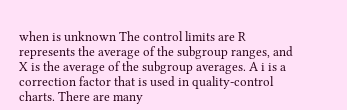when is unknown The control limits are R represents the average of the subgroup ranges, and X is the average of the subgroup averages. A i is a correction factor that is used in quality-control charts. There are many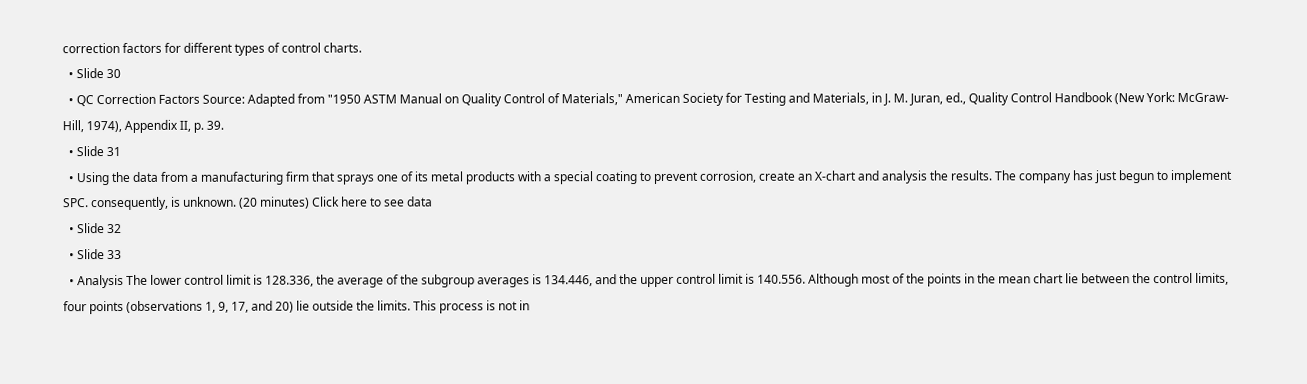correction factors for different types of control charts.
  • Slide 30
  • QC Correction Factors Source: Adapted from "1950 ASTM Manual on Quality Control of Materials," American Society for Testing and Materials, in J. M. Juran, ed., Quality Control Handbook (New York: McGraw-Hill, 1974), Appendix II, p. 39.
  • Slide 31
  • Using the data from a manufacturing firm that sprays one of its metal products with a special coating to prevent corrosion, create an X-chart and analysis the results. The company has just begun to implement SPC. consequently, is unknown. (20 minutes) Click here to see data
  • Slide 32
  • Slide 33
  • Analysis The lower control limit is 128.336, the average of the subgroup averages is 134.446, and the upper control limit is 140.556. Although most of the points in the mean chart lie between the control limits, four points (observations 1, 9, 17, and 20) lie outside the limits. This process is not in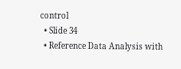control
  • Slide 34
  • Reference Data Analysis with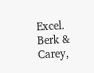Excel. Berk & Carey,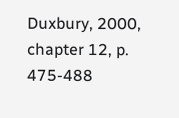Duxbury, 2000, chapter 12, p. 475-488